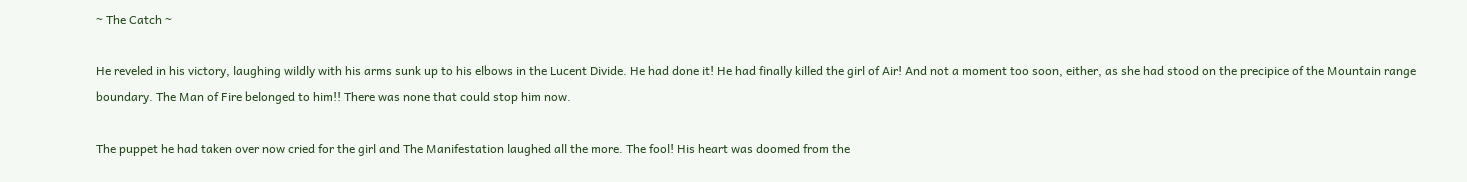~ The Catch ~

He reveled in his victory, laughing wildly with his arms sunk up to his elbows in the Lucent Divide. He had done it! He had finally killed the girl of Air! And not a moment too soon, either, as she had stood on the precipice of the Mountain range boundary. The Man of Fire belonged to him!! There was none that could stop him now.

The puppet he had taken over now cried for the girl and The Manifestation laughed all the more. The fool! His heart was doomed from the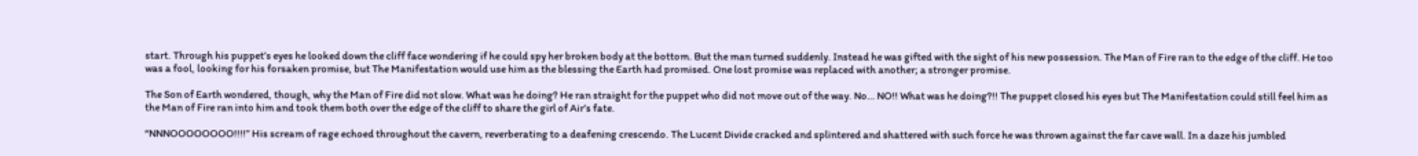start. Through his puppet’s eyes he looked down the cliff face wondering if he could spy her broken body at the bottom. But the man turned suddenly. Instead he was gifted with the sight of his new possession. The Man of Fire ran to the edge of the cliff. He too was a fool, looking for his forsaken promise, but The Manifestation would use him as the blessing the Earth had promised. One lost promise was replaced with another; a stronger promise.

The Son of Earth wondered, though, why the Man of Fire did not slow. What was he doing? He ran straight for the puppet who did not move out of the way. No… NO!! What was he doing?!! The puppet closed his eyes but The Manifestation could still feel him as the Man of Fire ran into him and took them both over the edge of the cliff to share the girl of Air’s fate.

“NNNOOOOOOOO!!!!” His scream of rage echoed throughout the cavern, reverberating to a deafening crescendo. The Lucent Divide cracked and splintered and shattered with such force he was thrown against the far cave wall. In a daze his jumbled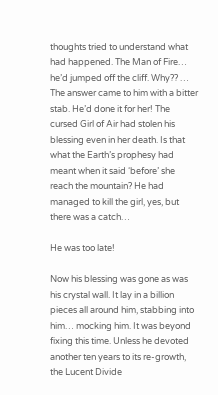thoughts tried to understand what had happened. The Man of Fire… he’d jumped off the cliff. Why?? … The answer came to him with a bitter stab. He’d done it for her! The cursed Girl of Air had stolen his blessing even in her death. Is that what the Earth’s prophesy had meant when it said ‘before’ she reach the mountain? He had managed to kill the girl, yes, but there was a catch…

He was too late!

Now his blessing was gone as was his crystal wall. It lay in a billion pieces all around him, stabbing into him… mocking him. It was beyond fixing this time. Unless he devoted another ten years to its re-growth, the Lucent Divide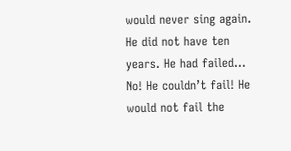would never sing again. He did not have ten years. He had failed… No! He couldn’t fail! He would not fail the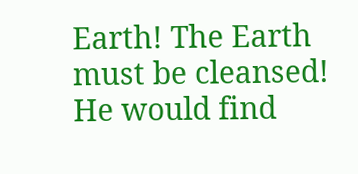Earth! The Earth must be cleansed! He would find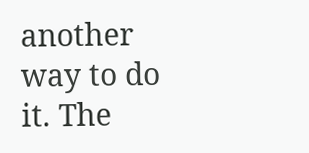another way to do it. The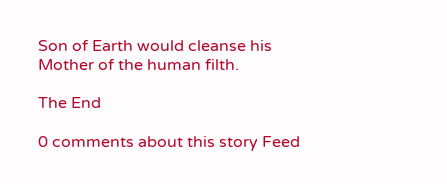Son of Earth would cleanse his Mother of the human filth.

The End

0 comments about this story Feed